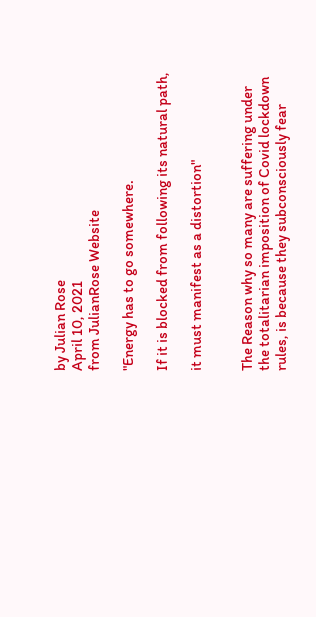by Julian Rose
April 10, 2021
from JulianRose Website

"Energy has to go somewhere.

If it is blocked from following its natural path,

it must manifest as a distortion"


The Reason why so many are suffering under the totalitarian imposition of Covid lockdown rules, is because they subconsciously fear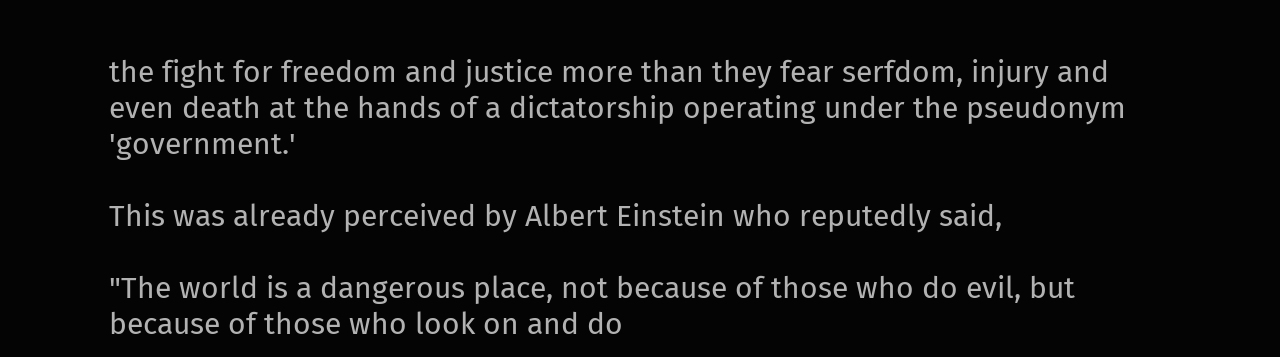the fight for freedom and justice more than they fear serfdom, injury and even death at the hands of a dictatorship operating under the pseudonym 'government.'

This was already perceived by Albert Einstein who reputedly said,

"The world is a dangerous place, not because of those who do evil, but because of those who look on and do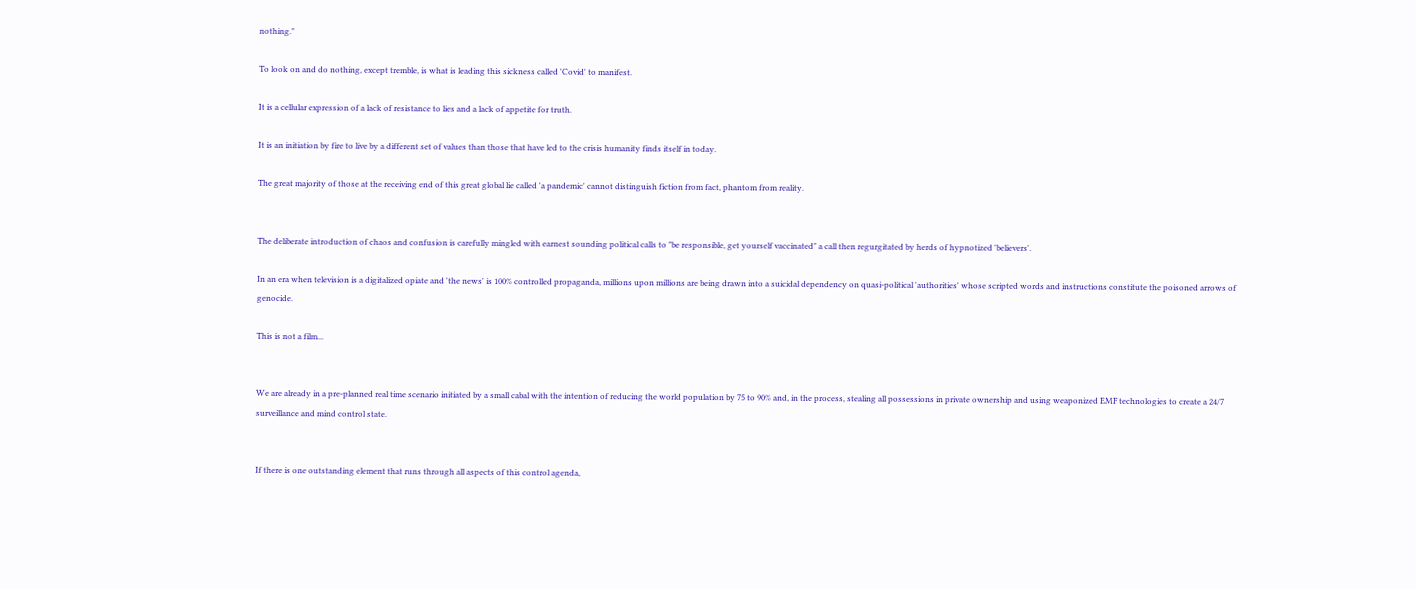nothing."

To look on and do nothing, except tremble, is what is leading this sickness called 'Covid' to manifest.

It is a cellular expression of a lack of resistance to lies and a lack of appetite for truth.

It is an initiation by fire to live by a different set of values than those that have led to the crisis humanity finds itself in today.

The great majority of those at the receiving end of this great global lie called 'a pandemic' cannot distinguish fiction from fact, phantom from reality.


The deliberate introduction of chaos and confusion is carefully mingled with earnest sounding political calls to "be responsible, get yourself vaccinated" a call then regurgitated by herds of hypnotized 'believers'.

In an era when television is a digitalized opiate and 'the news' is 100% controlled propaganda, millions upon millions are being drawn into a suicidal dependency on quasi-political 'authorities' whose scripted words and instructions constitute the poisoned arrows of genocide.

This is not a film...


We are already in a pre-planned real time scenario initiated by a small cabal with the intention of reducing the world population by 75 to 90% and, in the process, stealing all possessions in private ownership and using weaponized EMF technologies to create a 24/7 surveillance and mind control state.


If there is one outstanding element that runs through all aspects of this control agenda,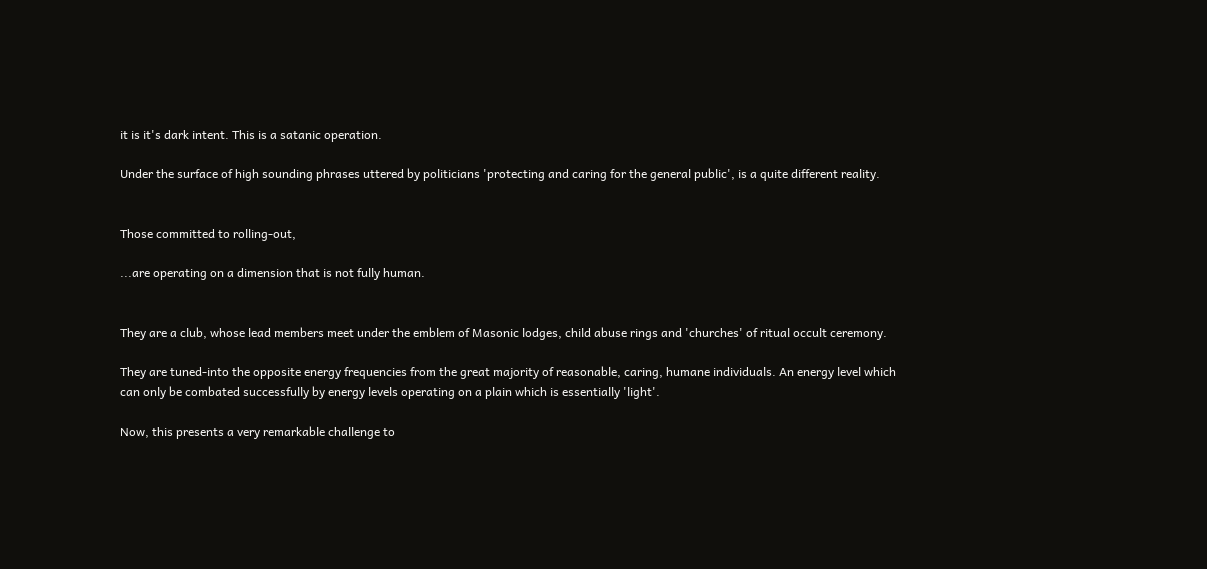it is it's dark intent. This is a satanic operation.

Under the surface of high sounding phrases uttered by politicians 'protecting and caring for the general public', is a quite different reality.


Those committed to rolling-out,

...are operating on a dimension that is not fully human.


They are a club, whose lead members meet under the emblem of Masonic lodges, child abuse rings and 'churches' of ritual occult ceremony.

They are tuned-into the opposite energy frequencies from the great majority of reasonable, caring, humane individuals. An energy level which can only be combated successfully by energy levels operating on a plain which is essentially 'light'.

Now, this presents a very remarkable challenge to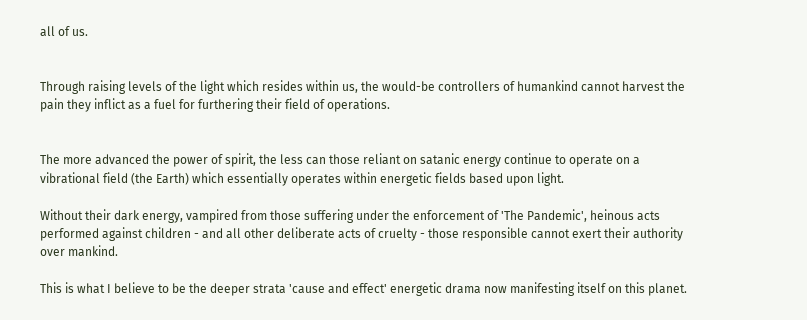all of us.


Through raising levels of the light which resides within us, the would-be controllers of humankind cannot harvest the pain they inflict as a fuel for furthering their field of operations.


The more advanced the power of spirit, the less can those reliant on satanic energy continue to operate on a vibrational field (the Earth) which essentially operates within energetic fields based upon light.

Without their dark energy, vampired from those suffering under the enforcement of 'The Pandemic', heinous acts performed against children - and all other deliberate acts of cruelty - those responsible cannot exert their authority over mankind.

This is what I believe to be the deeper strata 'cause and effect' energetic drama now manifesting itself on this planet.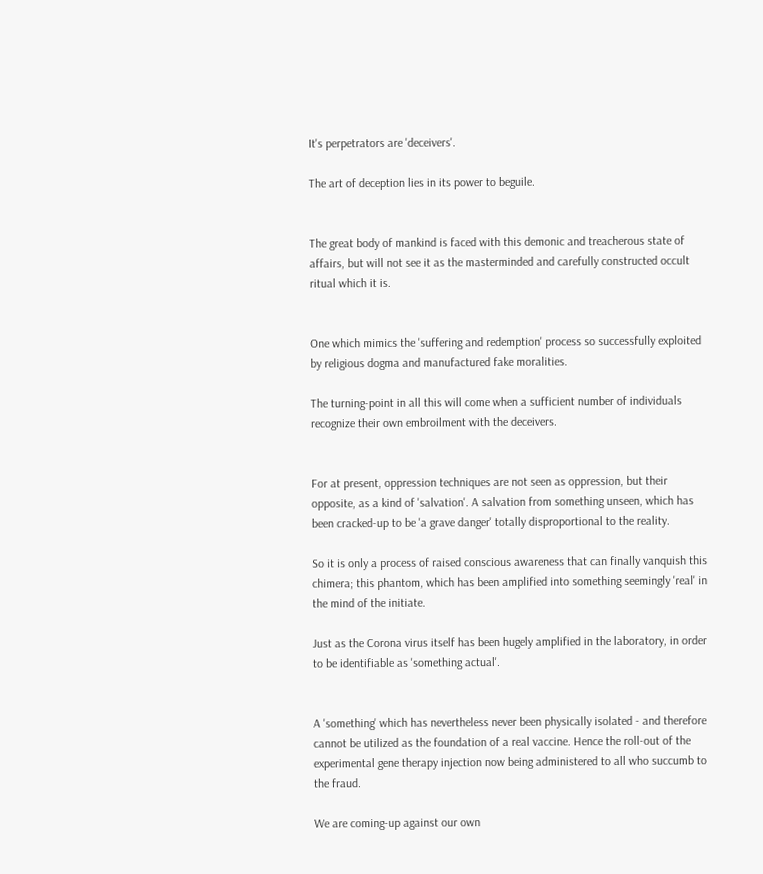It's perpetrators are 'deceivers'.

The art of deception lies in its power to beguile.


The great body of mankind is faced with this demonic and treacherous state of affairs, but will not see it as the masterminded and carefully constructed occult ritual which it is.


One which mimics the 'suffering and redemption' process so successfully exploited by religious dogma and manufactured fake moralities.

The turning-point in all this will come when a sufficient number of individuals recognize their own embroilment with the deceivers.


For at present, oppression techniques are not seen as oppression, but their opposite, as a kind of 'salvation'. A salvation from something unseen, which has been cracked-up to be 'a grave danger' totally disproportional to the reality.

So it is only a process of raised conscious awareness that can finally vanquish this chimera; this phantom, which has been amplified into something seemingly 'real' in the mind of the initiate.

Just as the Corona virus itself has been hugely amplified in the laboratory, in order to be identifiable as 'something actual'.


A 'something' which has nevertheless never been physically isolated - and therefore cannot be utilized as the foundation of a real vaccine. Hence the roll-out of the experimental gene therapy injection now being administered to all who succumb to the fraud.

We are coming-up against our own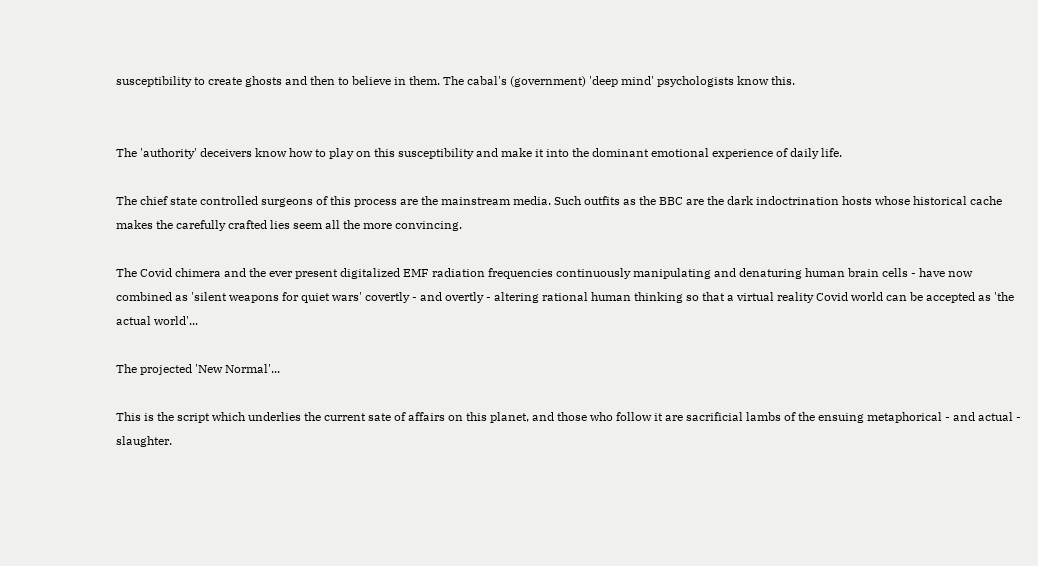susceptibility to create ghosts and then to believe in them. The cabal's (government) 'deep mind' psychologists know this.


The 'authority' deceivers know how to play on this susceptibility and make it into the dominant emotional experience of daily life.

The chief state controlled surgeons of this process are the mainstream media. Such outfits as the BBC are the dark indoctrination hosts whose historical cache makes the carefully crafted lies seem all the more convincing.

The Covid chimera and the ever present digitalized EMF radiation frequencies continuously manipulating and denaturing human brain cells - have now combined as 'silent weapons for quiet wars' covertly - and overtly - altering rational human thinking so that a virtual reality Covid world can be accepted as 'the actual world'...

The projected 'New Normal'...

This is the script which underlies the current sate of affairs on this planet, and those who follow it are sacrificial lambs of the ensuing metaphorical - and actual - slaughter.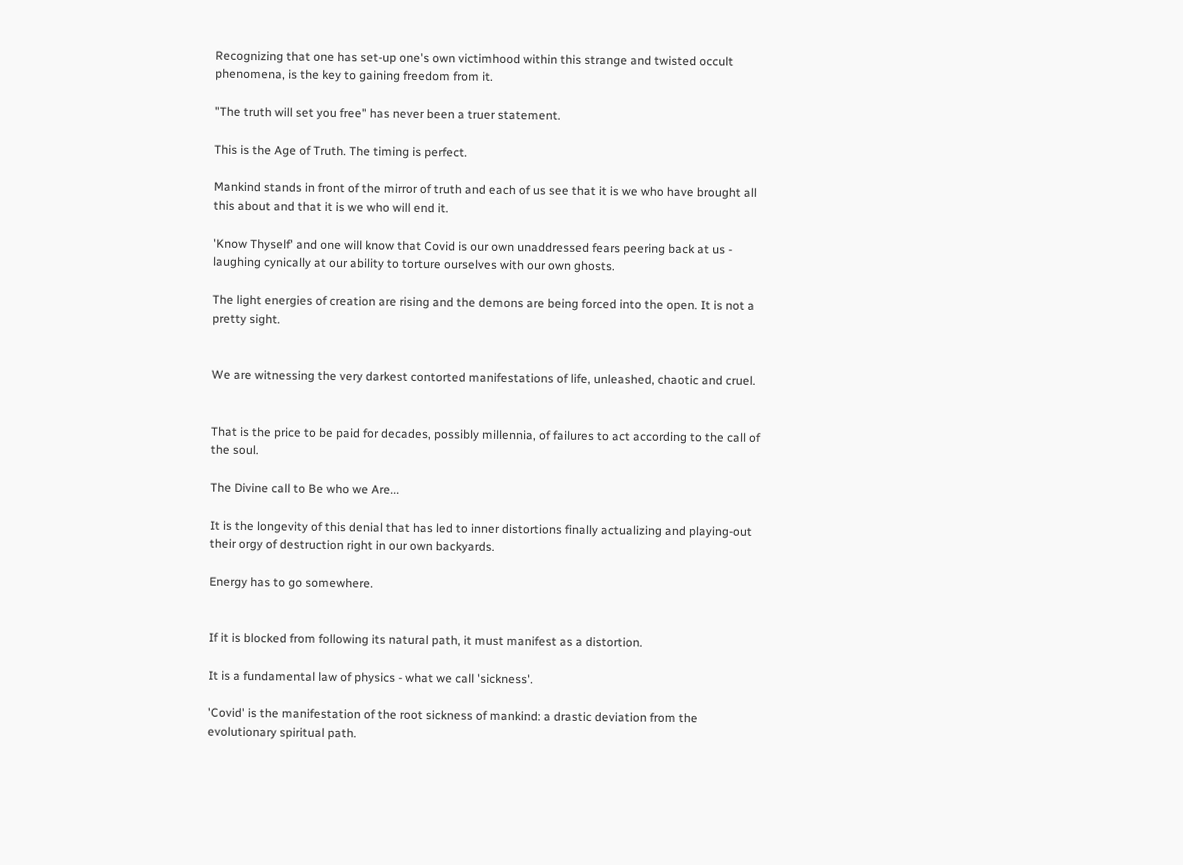Recognizing that one has set-up one's own victimhood within this strange and twisted occult phenomena, is the key to gaining freedom from it.

"The truth will set you free" has never been a truer statement.

This is the Age of Truth. The timing is perfect.

Mankind stands in front of the mirror of truth and each of us see that it is we who have brought all this about and that it is we who will end it.

'Know Thyself' and one will know that Covid is our own unaddressed fears peering back at us - laughing cynically at our ability to torture ourselves with our own ghosts.

The light energies of creation are rising and the demons are being forced into the open. It is not a pretty sight.


We are witnessing the very darkest contorted manifestations of life, unleashed, chaotic and cruel.


That is the price to be paid for decades, possibly millennia, of failures to act according to the call of the soul.

The Divine call to Be who we Are...

It is the longevity of this denial that has led to inner distortions finally actualizing and playing-out their orgy of destruction right in our own backyards.

Energy has to go somewhere.


If it is blocked from following its natural path, it must manifest as a distortion.

It is a fundamental law of physics - what we call 'sickness'.

'Covid' is the manifestation of the root sickness of mankind: a drastic deviation from the evolutionary spiritual path.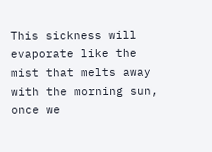This sickness will evaporate like the mist that melts away with the morning sun, once we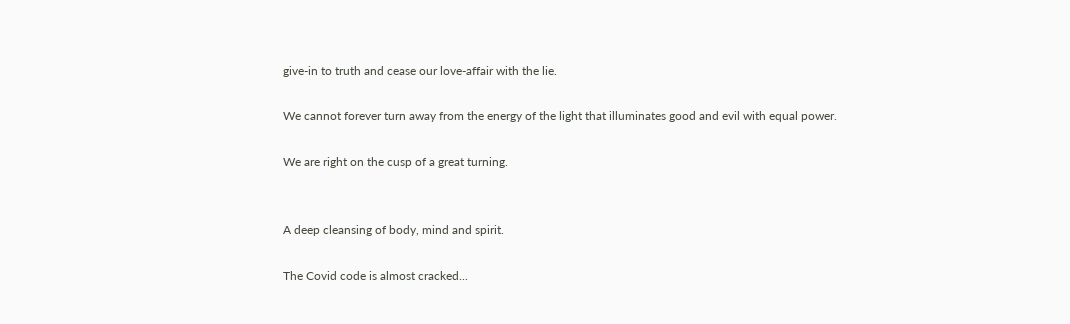give-in to truth and cease our love-affair with the lie.

We cannot forever turn away from the energy of the light that illuminates good and evil with equal power.

We are right on the cusp of a great turning.


A deep cleansing of body, mind and spirit.

The Covid code is almost cracked...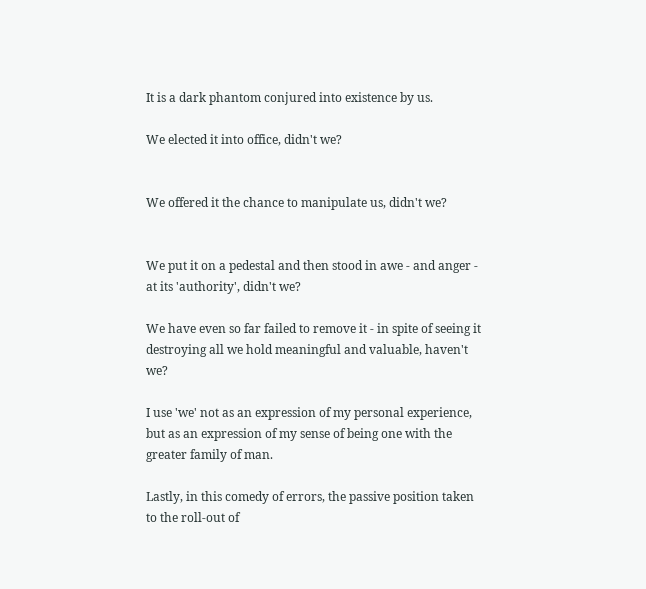It is a dark phantom conjured into existence by us.

We elected it into office, didn't we?


We offered it the chance to manipulate us, didn't we?


We put it on a pedestal and then stood in awe - and anger - at its 'authority', didn't we?

We have even so far failed to remove it - in spite of seeing it destroying all we hold meaningful and valuable, haven't we?

I use 'we' not as an expression of my personal experience, but as an expression of my sense of being one with the greater family of man.

Lastly, in this comedy of errors, the passive position taken to the roll-out of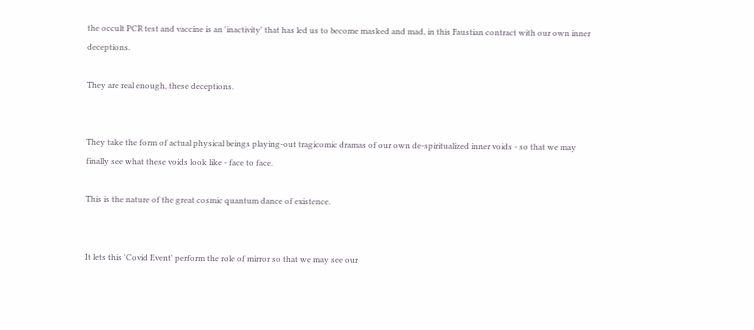the occult PCR test and vaccine is an 'inactivity' that has led us to become masked and mad, in this Faustian contract with our own inner deceptions.

They are real enough, these deceptions.


They take the form of actual physical beings playing-out tragicomic dramas of our own de-spiritualized inner voids - so that we may finally see what these voids look like - face to face.

This is the nature of the great cosmic quantum dance of existence.


It lets this 'Covid Event' perform the role of mirror so that we may see our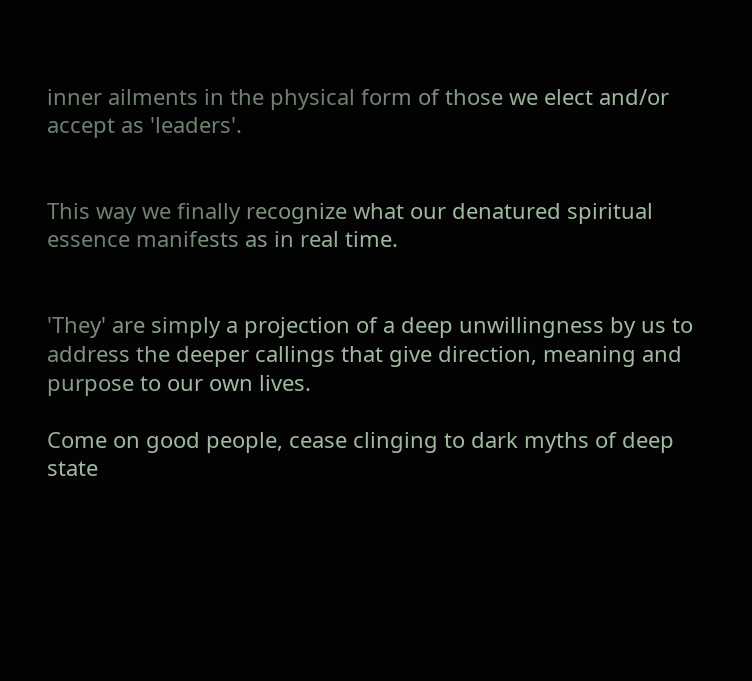inner ailments in the physical form of those we elect and/or accept as 'leaders'.


This way we finally recognize what our denatured spiritual essence manifests as in real time.


'They' are simply a projection of a deep unwillingness by us to address the deeper callings that give direction, meaning and purpose to our own lives.

Come on good people, cease clinging to dark myths of deep state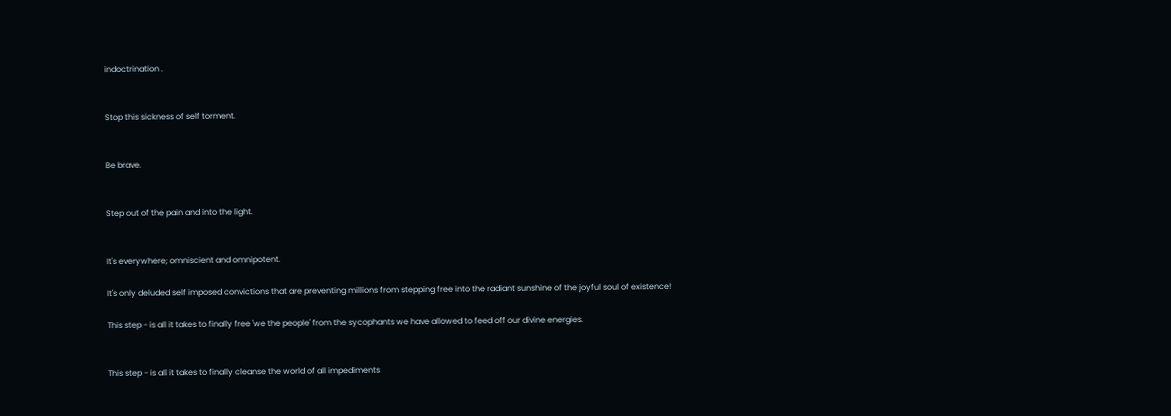indoctrination .


Stop this sickness of self torment.


Be brave.


Step out of the pain and into the light.


It's everywhere; omniscient and omnipotent.

It's only deluded self imposed convictions that are preventing millions from stepping free into the radiant sunshine of the joyful soul of existence!

This step - is all it takes to finally free 'we the people' from the sycophants we have allowed to feed off our divine energies.


This step - is all it takes to finally cleanse the world of all impediments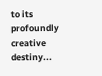to its profoundly creative destiny...